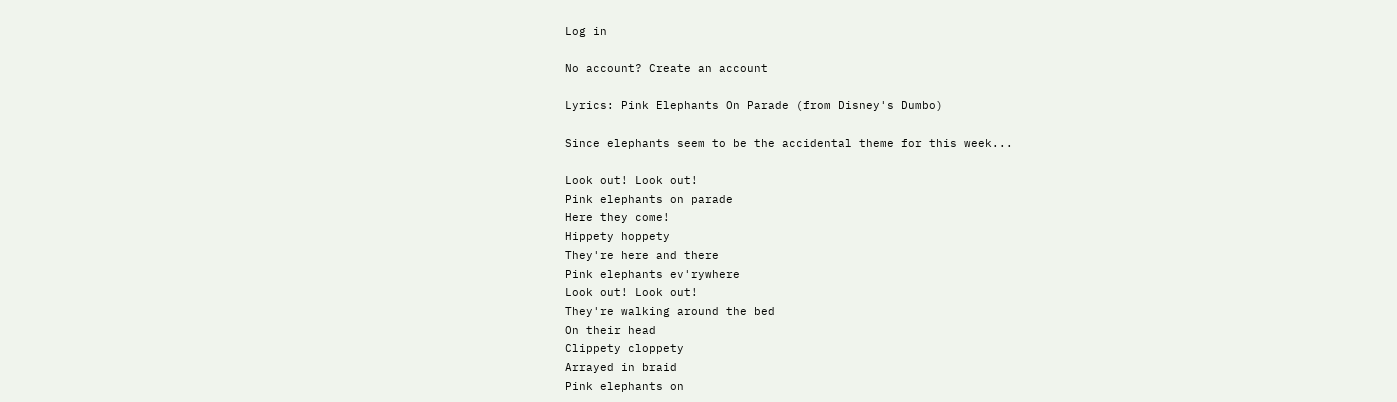Log in

No account? Create an account

Lyrics: Pink Elephants On Parade (from Disney's Dumbo)

Since elephants seem to be the accidental theme for this week...

Look out! Look out!
Pink elephants on parade
Here they come!
Hippety hoppety
They're here and there
Pink elephants ev'rywhere
Look out! Look out!
They're walking around the bed
On their head
Clippety cloppety
Arrayed in braid
Pink elephants on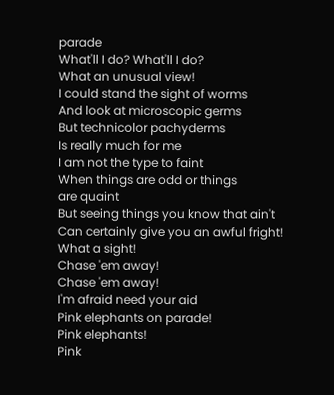parade
What'll I do? What'll I do?
What an unusual view!
I could stand the sight of worms
And look at microscopic germs
But technicolor pachyderms
Is really much for me
I am not the type to faint
When things are odd or things
are quaint
But seeing things you know that ain't
Can certainly give you an awful fright!
What a sight!
Chase 'em away!
Chase 'em away!
I'm afraid need your aid
Pink elephants on parade!
Pink elephants!
Pink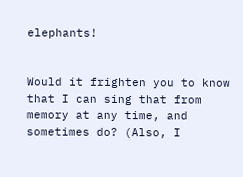elephants!


Would it frighten you to know that I can sing that from memory at any time, and sometimes do? (Also, I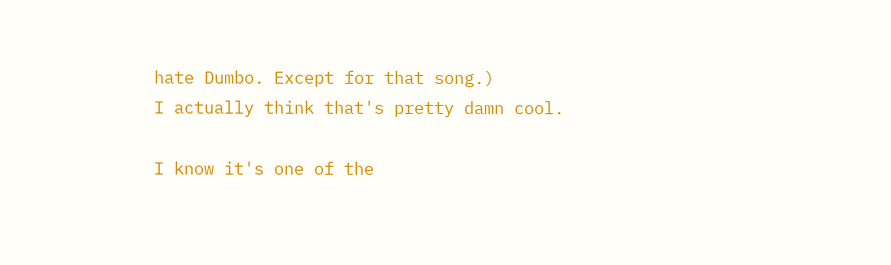hate Dumbo. Except for that song.)
I actually think that's pretty damn cool.

I know it's one of the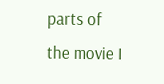parts of the movie I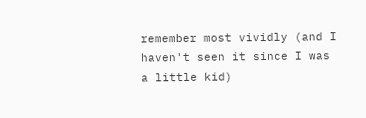remember most vividly (and I haven't seen it since I was a little kid)